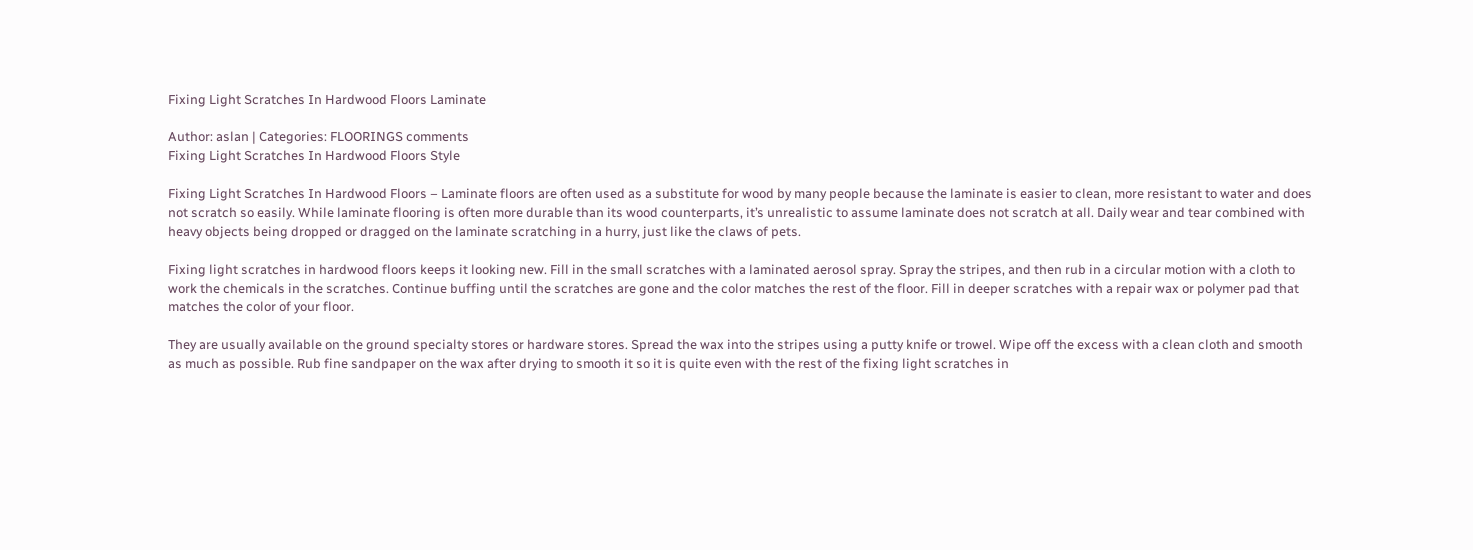Fixing Light Scratches In Hardwood Floors Laminate

Author: aslan | Categories: FLOORINGS comments
Fixing Light Scratches In Hardwood Floors Style

Fixing Light Scratches In Hardwood Floors – Laminate floors are often used as a substitute for wood by many people because the laminate is easier to clean, more resistant to water and does not scratch so easily. While laminate flooring is often more durable than its wood counterparts, it’s unrealistic to assume laminate does not scratch at all. Daily wear and tear combined with heavy objects being dropped or dragged on the laminate scratching in a hurry, just like the claws of pets.

Fixing light scratches in hardwood floors keeps it looking new. Fill in the small scratches with a laminated aerosol spray. Spray the stripes, and then rub in a circular motion with a cloth to work the chemicals in the scratches. Continue buffing until the scratches are gone and the color matches the rest of the floor. Fill in deeper scratches with a repair wax or polymer pad that matches the color of your floor.

They are usually available on the ground specialty stores or hardware stores. Spread the wax into the stripes using a putty knife or trowel. Wipe off the excess with a clean cloth and smooth as much as possible. Rub fine sandpaper on the wax after drying to smooth it so it is quite even with the rest of the fixing light scratches in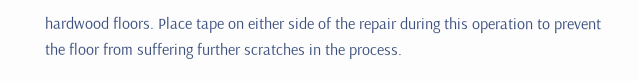hardwood floors. Place tape on either side of the repair during this operation to prevent the floor from suffering further scratches in the process.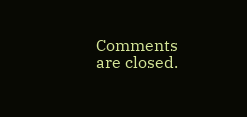Comments are closed.